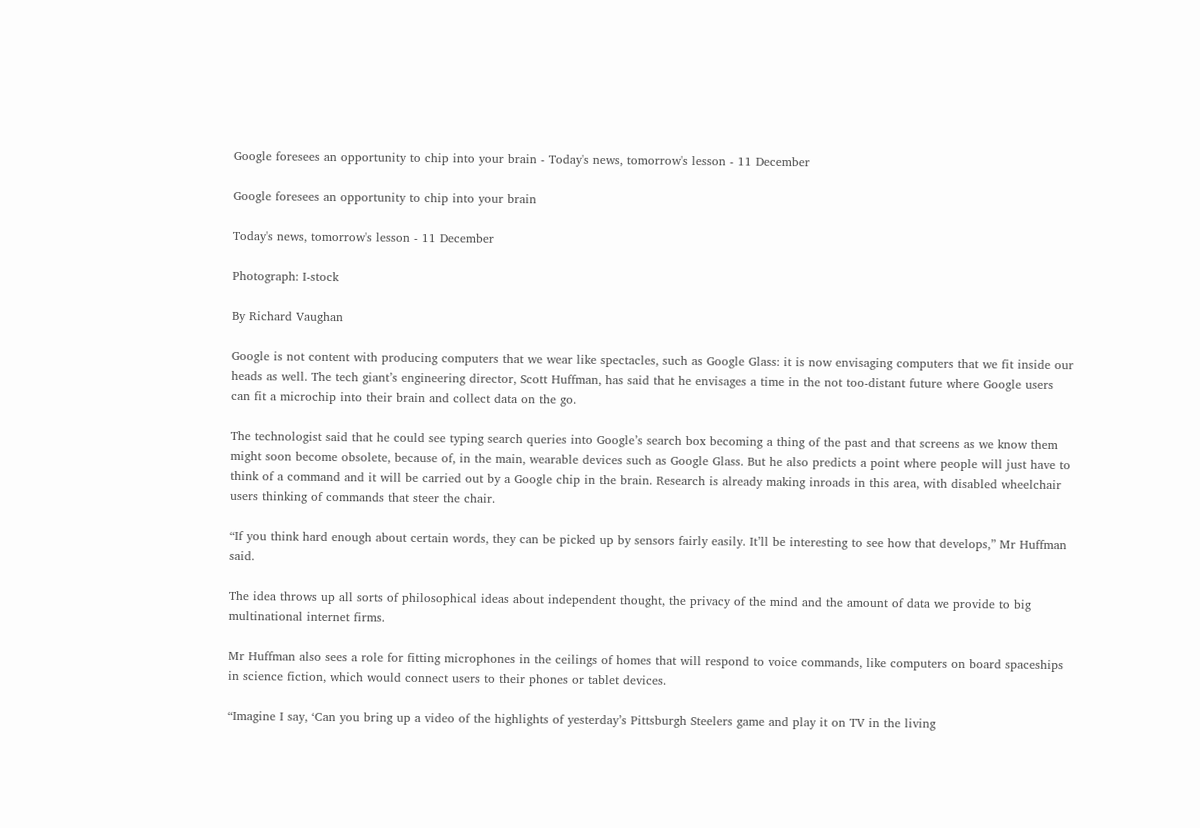Google foresees an opportunity to chip into your brain - Today's news, tomorrow's lesson - 11 December

Google foresees an opportunity to chip into your brain

Today's news, tomorrow's lesson - 11 December

Photograph: I-stock

By Richard Vaughan

Google is not content with producing computers that we wear like spectacles, such as Google Glass: it is now envisaging computers that we fit inside our heads as well. The tech giant’s engineering director, Scott Huffman, has said that he envisages a time in the not too-distant future where Google users can fit a microchip into their brain and collect data on the go.

The technologist said that he could see typing search queries into Google’s search box becoming a thing of the past and that screens as we know them might soon become obsolete, because of, in the main, wearable devices such as Google Glass. But he also predicts a point where people will just have to think of a command and it will be carried out by a Google chip in the brain. Research is already making inroads in this area, with disabled wheelchair users thinking of commands that steer the chair.

“If you think hard enough about certain words, they can be picked up by sensors fairly easily. It’ll be interesting to see how that develops,” Mr Huffman said.

The idea throws up all sorts of philosophical ideas about independent thought, the privacy of the mind and the amount of data we provide to big multinational internet firms.

Mr Huffman also sees a role for fitting microphones in the ceilings of homes that will respond to voice commands, like computers on board spaceships in science fiction, which would connect users to their phones or tablet devices.

“Imagine I say, ‘Can you bring up a video of the highlights of yesterday’s Pittsburgh Steelers game and play it on TV in the living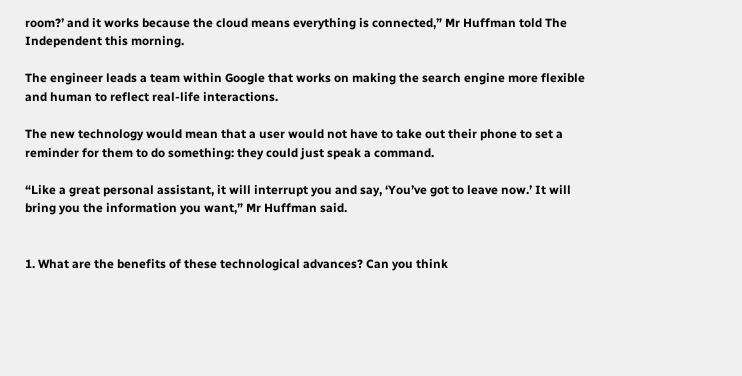room?’ and it works because the cloud means everything is connected,” Mr Huffman told The Independent this morning.

The engineer leads a team within Google that works on making the search engine more flexible and human to reflect real-life interactions.

The new technology would mean that a user would not have to take out their phone to set a reminder for them to do something: they could just speak a command.

“Like a great personal assistant, it will interrupt you and say, ‘You’ve got to leave now.’ It will bring you the information you want,” Mr Huffman said.


1. What are the benefits of these technological advances? Can you think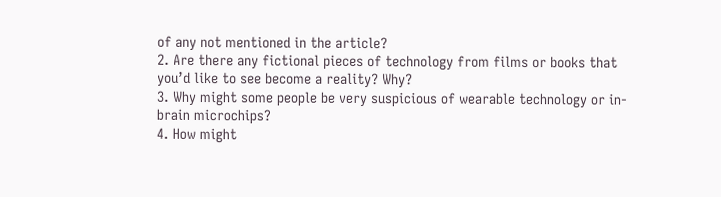of any not mentioned in the article?
2. Are there any fictional pieces of technology from films or books that you’d like to see become a reality? Why?
3. Why might some people be very suspicious of wearable technology or in-brain microchips?
4. How might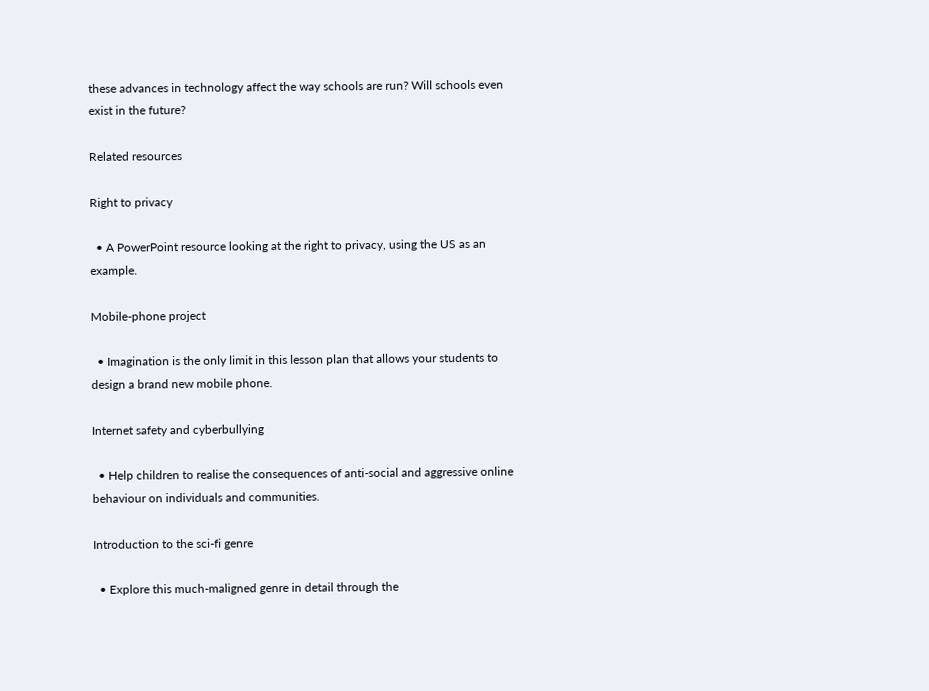these advances in technology affect the way schools are run? Will schools even exist in the future?

Related resources

Right to privacy

  • A PowerPoint resource looking at the right to privacy, using the US as an example.

Mobile-phone project

  • Imagination is the only limit in this lesson plan that allows your students to design a brand new mobile phone.

Internet safety and cyberbullying

  • Help children to realise the consequences of anti-social and aggressive online behaviour on individuals and communities.

Introduction to the sci-fi genre

  • Explore this much-maligned genre in detail through the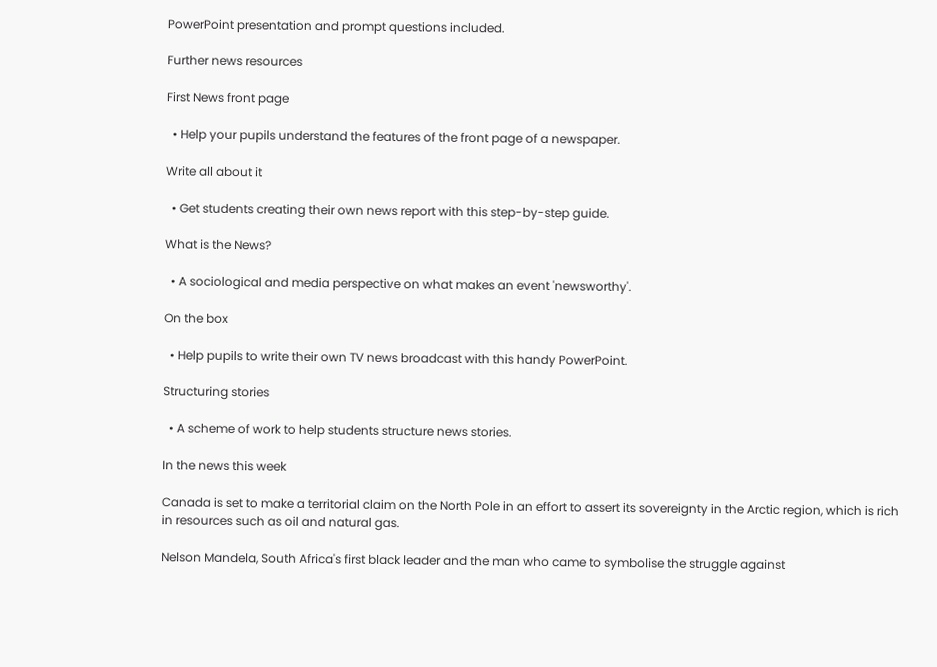PowerPoint presentation and prompt questions included.

Further news resources

First News front page

  • Help your pupils understand the features of the front page of a newspaper.

Write all about it

  • Get students creating their own news report with this step-by-step guide.

What is the News?

  • A sociological and media perspective on what makes an event 'newsworthy'.

On the box

  • Help pupils to write their own TV news broadcast with this handy PowerPoint.

Structuring stories

  • A scheme of work to help students structure news stories.

In the news this week

Canada is set to make a territorial claim on the North Pole in an effort to assert its sovereignty in the Arctic region, which is rich in resources such as oil and natural gas.

Nelson Mandela, South Africa's first black leader and the man who came to symbolise the struggle against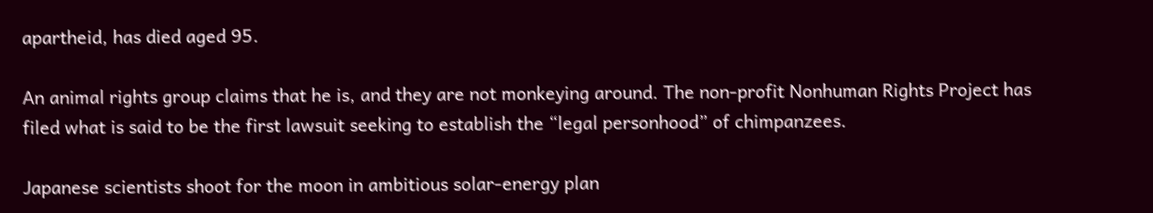apartheid, has died aged 95.

An animal rights group claims that he is, and they are not monkeying around. The non-profit Nonhuman Rights Project has filed what is said to be the first lawsuit seeking to establish the “legal personhood” of chimpanzees.

Japanese scientists shoot for the moon in ambitious solar-energy plan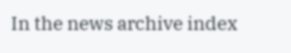In the news archive index